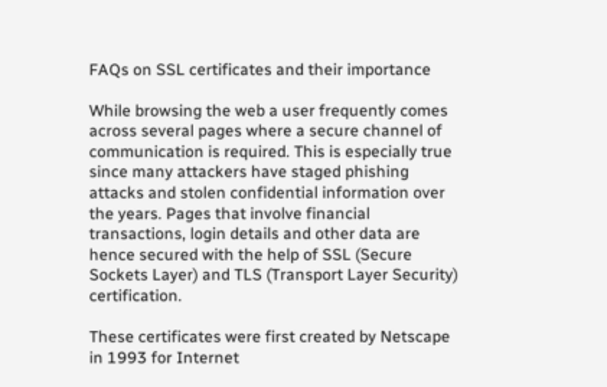FAQs on SSL certificates and their importance

While browsing the web a user frequently comes across several pages where a secure channel of communication is required. This is especially true since many attackers have staged phishing attacks and stolen confidential information over the years. Pages that involve financial transactions, login details and other data are hence secured with the help of SSL (Secure Sockets Layer) and TLS (Transport Layer Security) certification.

These certificates were first created by Netscape in 1993 for Internet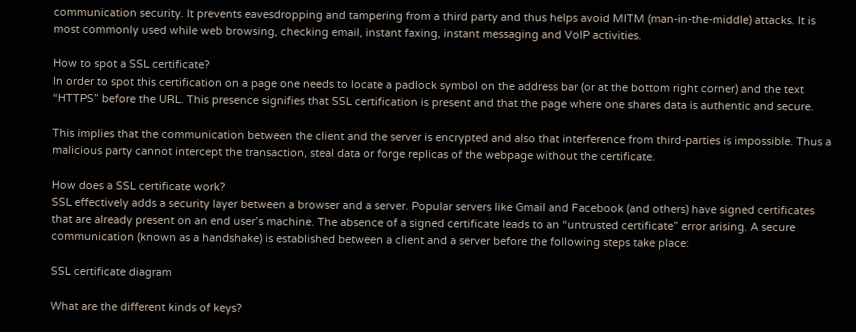communication security. It prevents eavesdropping and tampering from a third party and thus helps avoid MITM (man-in-the-middle) attacks. It is most commonly used while web browsing, checking email, instant faxing, instant messaging and VoIP activities.

How to spot a SSL certificate?
In order to spot this certification on a page one needs to locate a padlock symbol on the address bar (or at the bottom right corner) and the text “HTTPS” before the URL. This presence signifies that SSL certification is present and that the page where one shares data is authentic and secure.

This implies that the communication between the client and the server is encrypted and also that interference from third-parties is impossible. Thus a malicious party cannot intercept the transaction, steal data or forge replicas of the webpage without the certificate.

How does a SSL certificate work?
SSL effectively adds a security layer between a browser and a server. Popular servers like Gmail and Facebook (and others) have signed certificates that are already present on an end user’s machine. The absence of a signed certificate leads to an “untrusted certificate” error arising. A secure communication (known as a handshake) is established between a client and a server before the following steps take place:

SSL certificate diagram

What are the different kinds of keys?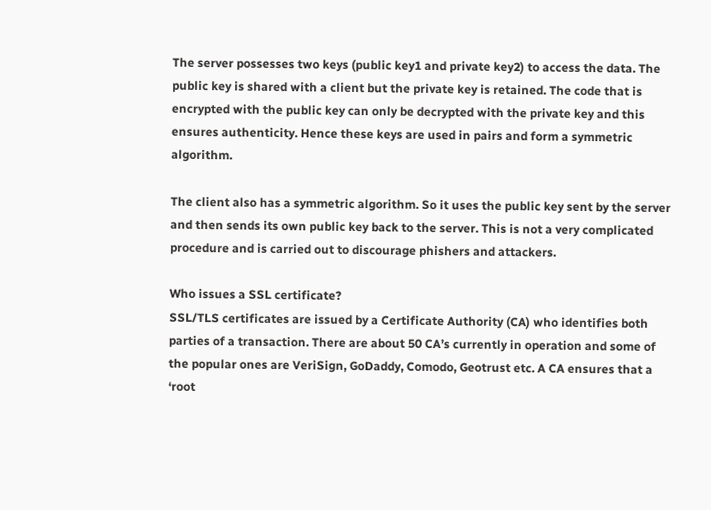The server possesses two keys (public key1 and private key2) to access the data. The public key is shared with a client but the private key is retained. The code that is encrypted with the public key can only be decrypted with the private key and this ensures authenticity. Hence these keys are used in pairs and form a symmetric algorithm.

The client also has a symmetric algorithm. So it uses the public key sent by the server and then sends its own public key back to the server. This is not a very complicated procedure and is carried out to discourage phishers and attackers.

Who issues a SSL certificate?
SSL/TLS certificates are issued by a Certificate Authority (CA) who identifies both parties of a transaction. There are about 50 CA’s currently in operation and some of the popular ones are VeriSign, GoDaddy, Comodo, Geotrust etc. A CA ensures that a ‘root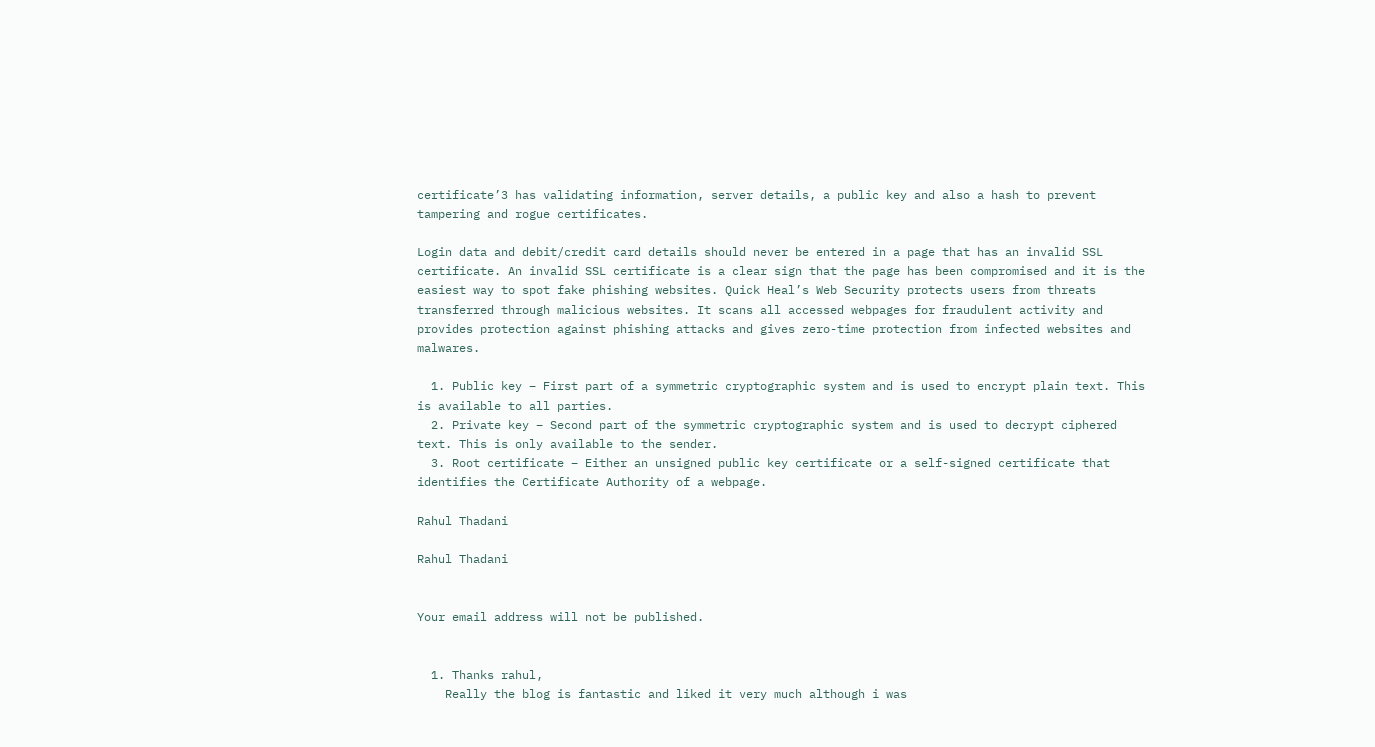certificate’3 has validating information, server details, a public key and also a hash to prevent tampering and rogue certificates.

Login data and debit/credit card details should never be entered in a page that has an invalid SSL certificate. An invalid SSL certificate is a clear sign that the page has been compromised and it is the easiest way to spot fake phishing websites. Quick Heal’s Web Security protects users from threats transferred through malicious websites. It scans all accessed webpages for fraudulent activity and provides protection against phishing attacks and gives zero-time protection from infected websites and malwares.

  1. Public key – First part of a symmetric cryptographic system and is used to encrypt plain text. This is available to all parties.
  2. Private key – Second part of the symmetric cryptographic system and is used to decrypt ciphered text. This is only available to the sender.
  3. Root certificate – Either an unsigned public key certificate or a self-signed certificate that identifies the Certificate Authority of a webpage.

Rahul Thadani

Rahul Thadani


Your email address will not be published.


  1. Thanks rahul,
    Really the blog is fantastic and liked it very much although i was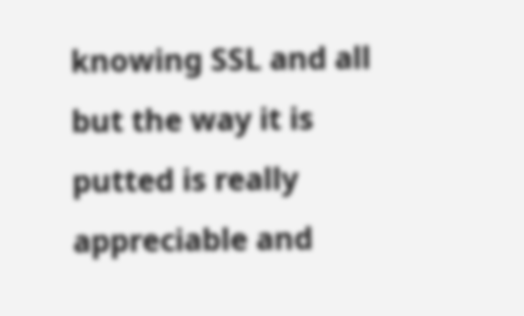knowing SSL and all but the way it is putted is really appreciable and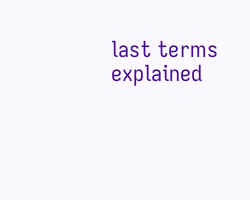last terms explained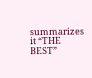summarizes it “THE BEST”